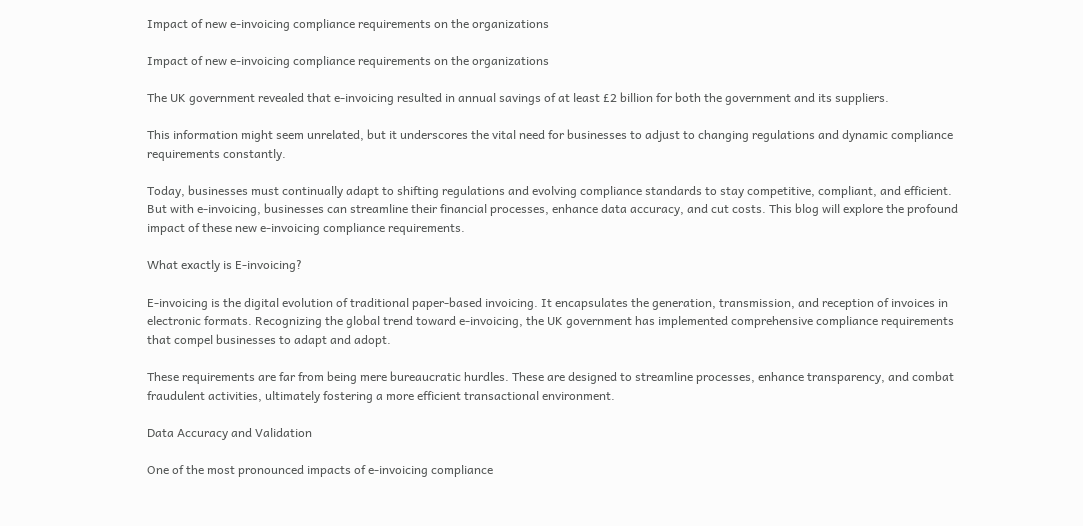Impact of new e-invoicing compliance requirements on the organizations

Impact of new e-invoicing compliance requirements on the organizations

The UK government revealed that e-invoicing resulted in annual savings of at least £2 billion for both the government and its suppliers.

This information might seem unrelated, but it underscores the vital need for businesses to adjust to changing regulations and dynamic compliance requirements constantly.

Today, businesses must continually adapt to shifting regulations and evolving compliance standards to stay competitive, compliant, and efficient. But with e-invoicing, businesses can streamline their financial processes, enhance data accuracy, and cut costs. This blog will explore the profound impact of these new e-invoicing compliance requirements.

What exactly is E-invoicing?

E-invoicing is the digital evolution of traditional paper-based invoicing. It encapsulates the generation, transmission, and reception of invoices in electronic formats. Recognizing the global trend toward e-invoicing, the UK government has implemented comprehensive compliance requirements that compel businesses to adapt and adopt.

These requirements are far from being mere bureaucratic hurdles. These are designed to streamline processes, enhance transparency, and combat fraudulent activities, ultimately fostering a more efficient transactional environment.

Data Accuracy and Validation

One of the most pronounced impacts of e-invoicing compliance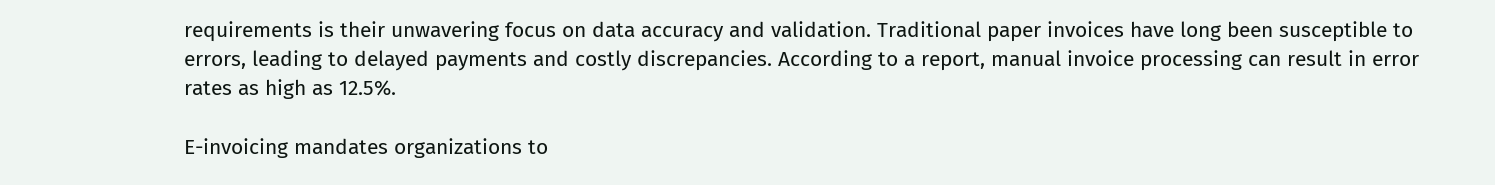requirements is their unwavering focus on data accuracy and validation. Traditional paper invoices have long been susceptible to errors, leading to delayed payments and costly discrepancies. According to a report, manual invoice processing can result in error rates as high as 12.5%.

E-invoicing mandates organizations to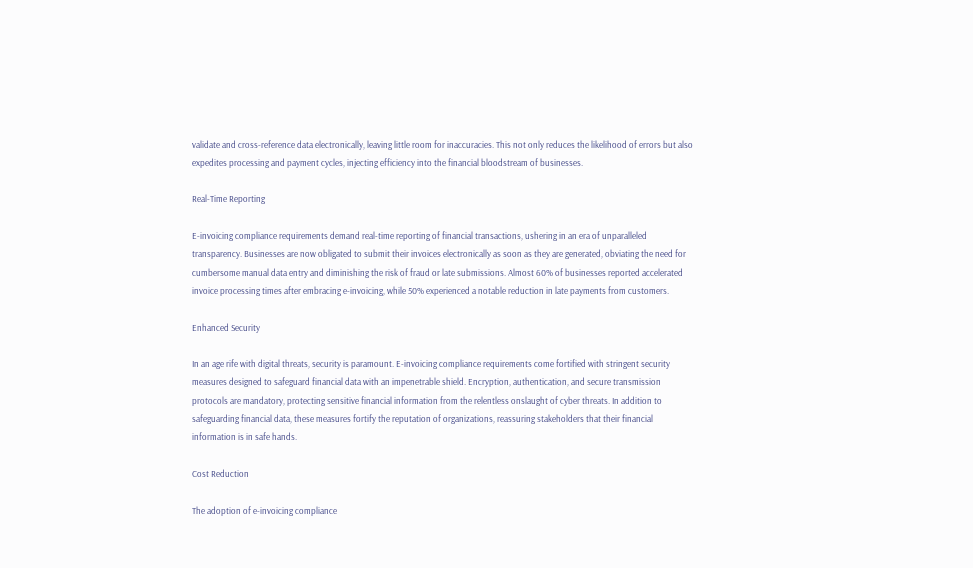validate and cross-reference data electronically, leaving little room for inaccuracies. This not only reduces the likelihood of errors but also expedites processing and payment cycles, injecting efficiency into the financial bloodstream of businesses.

Real-Time Reporting

E-invoicing compliance requirements demand real-time reporting of financial transactions, ushering in an era of unparalleled transparency. Businesses are now obligated to submit their invoices electronically as soon as they are generated, obviating the need for cumbersome manual data entry and diminishing the risk of fraud or late submissions. Almost 60% of businesses reported accelerated invoice processing times after embracing e-invoicing, while 50% experienced a notable reduction in late payments from customers.

Enhanced Security

In an age rife with digital threats, security is paramount. E-invoicing compliance requirements come fortified with stringent security measures designed to safeguard financial data with an impenetrable shield. Encryption, authentication, and secure transmission protocols are mandatory, protecting sensitive financial information from the relentless onslaught of cyber threats. In addition to safeguarding financial data, these measures fortify the reputation of organizations, reassuring stakeholders that their financial information is in safe hands.

Cost Reduction

The adoption of e-invoicing compliance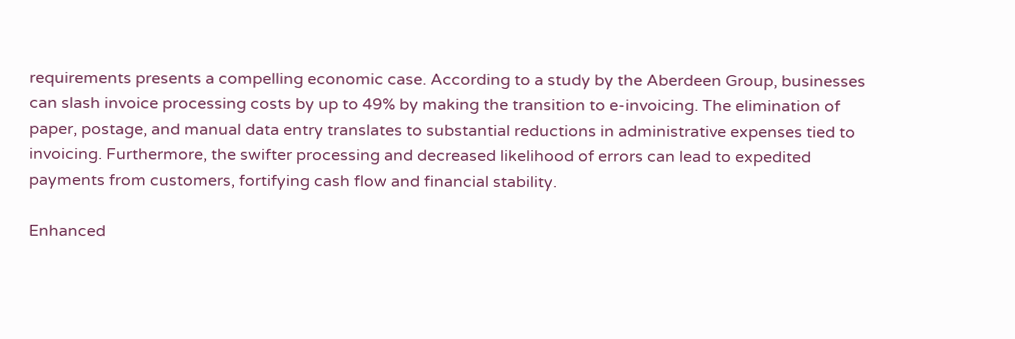requirements presents a compelling economic case. According to a study by the Aberdeen Group, businesses can slash invoice processing costs by up to 49% by making the transition to e-invoicing. The elimination of paper, postage, and manual data entry translates to substantial reductions in administrative expenses tied to invoicing. Furthermore, the swifter processing and decreased likelihood of errors can lead to expedited payments from customers, fortifying cash flow and financial stability.

Enhanced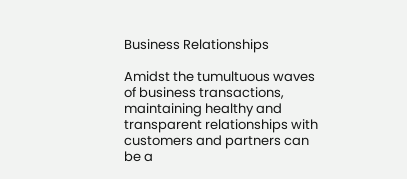Business Relationships

Amidst the tumultuous waves of business transactions, maintaining healthy and transparent relationships with customers and partners can be a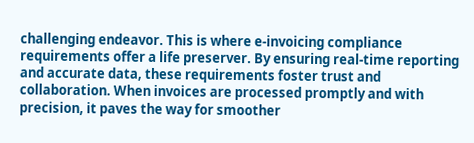challenging endeavor. This is where e-invoicing compliance requirements offer a life preserver. By ensuring real-time reporting and accurate data, these requirements foster trust and collaboration. When invoices are processed promptly and with precision, it paves the way for smoother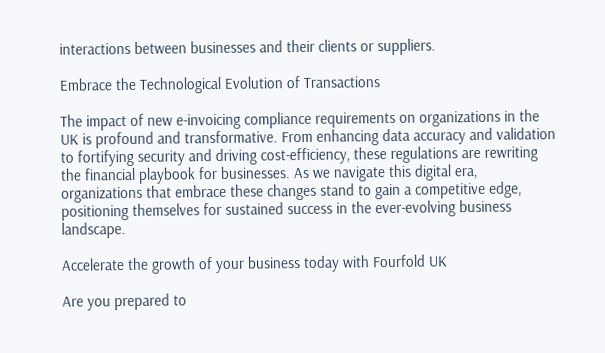interactions between businesses and their clients or suppliers.

Embrace the Technological Evolution of Transactions

The impact of new e-invoicing compliance requirements on organizations in the UK is profound and transformative. From enhancing data accuracy and validation to fortifying security and driving cost-efficiency, these regulations are rewriting the financial playbook for businesses. As we navigate this digital era, organizations that embrace these changes stand to gain a competitive edge, positioning themselves for sustained success in the ever-evolving business landscape.

Accelerate the growth of your business today with Fourfold UK

Are you prepared to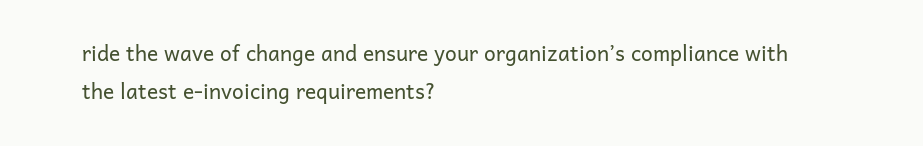ride the wave of change and ensure your organization’s compliance with the latest e-invoicing requirements?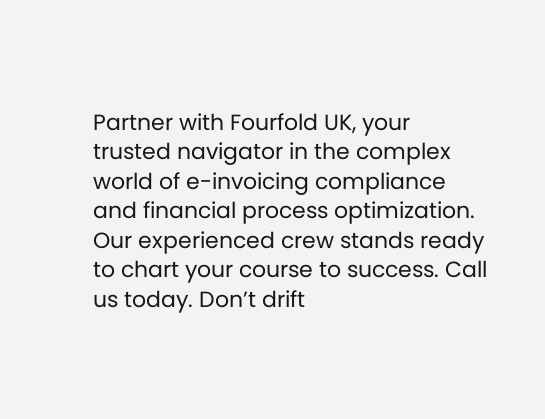Partner with Fourfold UK, your trusted navigator in the complex world of e-invoicing compliance and financial process optimization. Our experienced crew stands ready to chart your course to success. Call us today. Don’t drift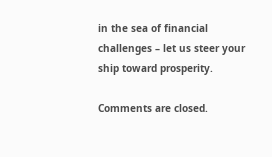in the sea of financial challenges – let us steer your ship toward prosperity.

Comments are closed.